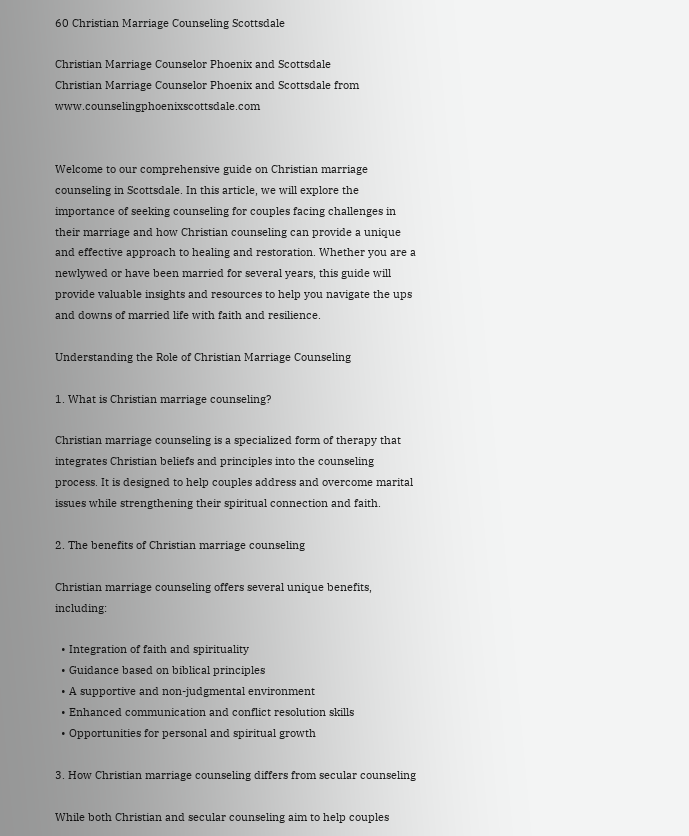60 Christian Marriage Counseling Scottsdale

Christian Marriage Counselor Phoenix and Scottsdale
Christian Marriage Counselor Phoenix and Scottsdale from www.counselingphoenixscottsdale.com


Welcome to our comprehensive guide on Christian marriage counseling in Scottsdale. In this article, we will explore the importance of seeking counseling for couples facing challenges in their marriage and how Christian counseling can provide a unique and effective approach to healing and restoration. Whether you are a newlywed or have been married for several years, this guide will provide valuable insights and resources to help you navigate the ups and downs of married life with faith and resilience.

Understanding the Role of Christian Marriage Counseling

1. What is Christian marriage counseling?

Christian marriage counseling is a specialized form of therapy that integrates Christian beliefs and principles into the counseling process. It is designed to help couples address and overcome marital issues while strengthening their spiritual connection and faith.

2. The benefits of Christian marriage counseling

Christian marriage counseling offers several unique benefits, including:

  • Integration of faith and spirituality
  • Guidance based on biblical principles
  • A supportive and non-judgmental environment
  • Enhanced communication and conflict resolution skills
  • Opportunities for personal and spiritual growth

3. How Christian marriage counseling differs from secular counseling

While both Christian and secular counseling aim to help couples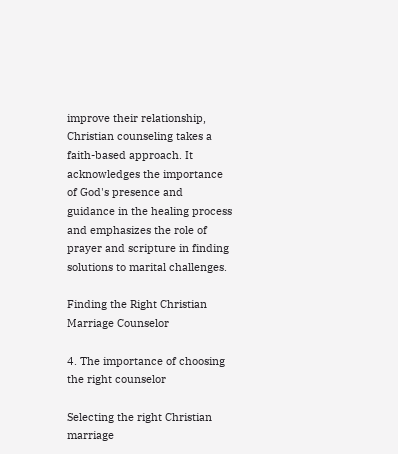improve their relationship, Christian counseling takes a faith-based approach. It acknowledges the importance of God's presence and guidance in the healing process and emphasizes the role of prayer and scripture in finding solutions to marital challenges.

Finding the Right Christian Marriage Counselor

4. The importance of choosing the right counselor

Selecting the right Christian marriage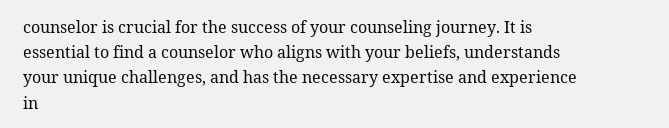counselor is crucial for the success of your counseling journey. It is essential to find a counselor who aligns with your beliefs, understands your unique challenges, and has the necessary expertise and experience in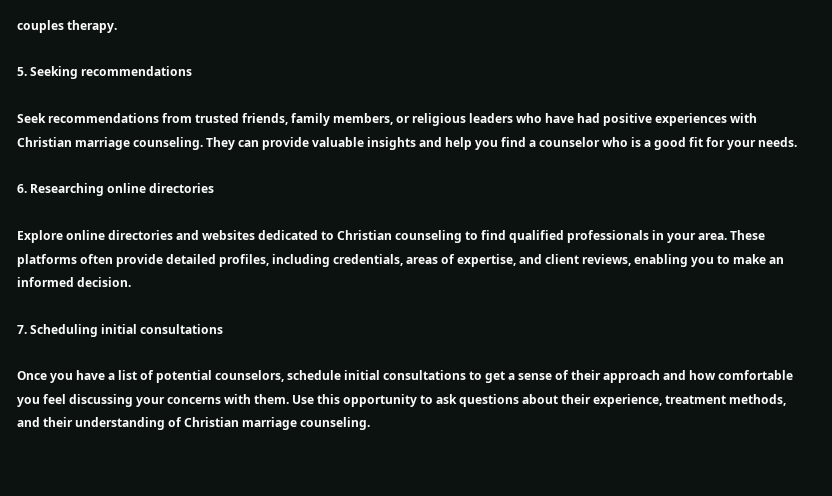couples therapy.

5. Seeking recommendations

Seek recommendations from trusted friends, family members, or religious leaders who have had positive experiences with Christian marriage counseling. They can provide valuable insights and help you find a counselor who is a good fit for your needs.

6. Researching online directories

Explore online directories and websites dedicated to Christian counseling to find qualified professionals in your area. These platforms often provide detailed profiles, including credentials, areas of expertise, and client reviews, enabling you to make an informed decision.

7. Scheduling initial consultations

Once you have a list of potential counselors, schedule initial consultations to get a sense of their approach and how comfortable you feel discussing your concerns with them. Use this opportunity to ask questions about their experience, treatment methods, and their understanding of Christian marriage counseling.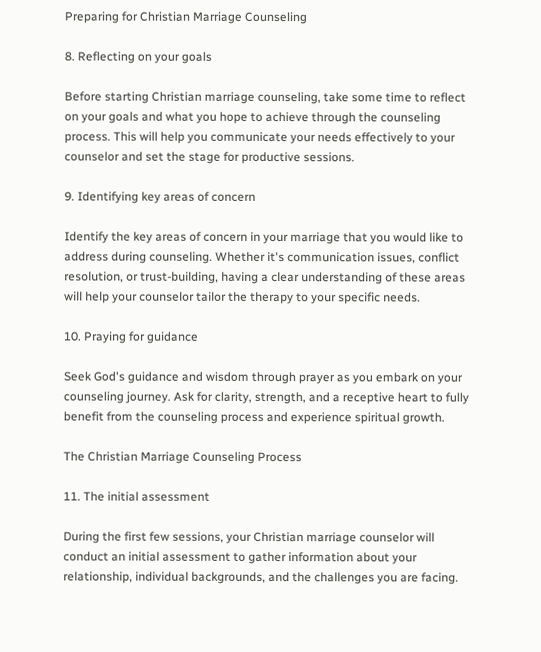Preparing for Christian Marriage Counseling

8. Reflecting on your goals

Before starting Christian marriage counseling, take some time to reflect on your goals and what you hope to achieve through the counseling process. This will help you communicate your needs effectively to your counselor and set the stage for productive sessions.

9. Identifying key areas of concern

Identify the key areas of concern in your marriage that you would like to address during counseling. Whether it's communication issues, conflict resolution, or trust-building, having a clear understanding of these areas will help your counselor tailor the therapy to your specific needs.

10. Praying for guidance

Seek God's guidance and wisdom through prayer as you embark on your counseling journey. Ask for clarity, strength, and a receptive heart to fully benefit from the counseling process and experience spiritual growth.

The Christian Marriage Counseling Process

11. The initial assessment

During the first few sessions, your Christian marriage counselor will conduct an initial assessment to gather information about your relationship, individual backgrounds, and the challenges you are facing.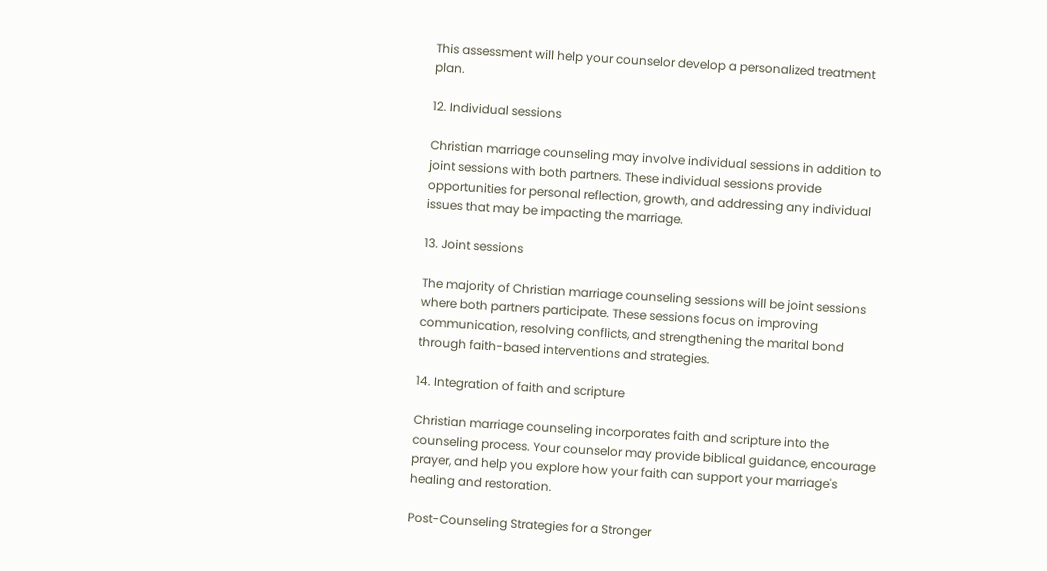This assessment will help your counselor develop a personalized treatment plan.

12. Individual sessions

Christian marriage counseling may involve individual sessions in addition to joint sessions with both partners. These individual sessions provide opportunities for personal reflection, growth, and addressing any individual issues that may be impacting the marriage.

13. Joint sessions

The majority of Christian marriage counseling sessions will be joint sessions where both partners participate. These sessions focus on improving communication, resolving conflicts, and strengthening the marital bond through faith-based interventions and strategies.

14. Integration of faith and scripture

Christian marriage counseling incorporates faith and scripture into the counseling process. Your counselor may provide biblical guidance, encourage prayer, and help you explore how your faith can support your marriage's healing and restoration.

Post-Counseling Strategies for a Stronger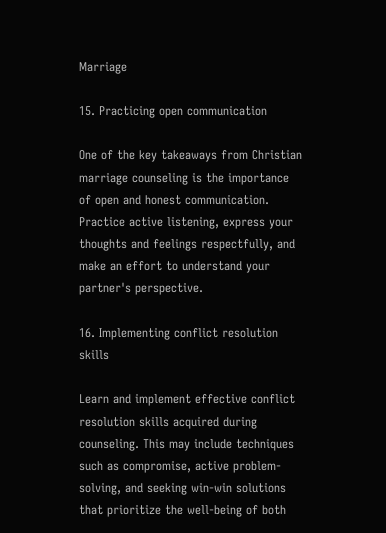Marriage

15. Practicing open communication

One of the key takeaways from Christian marriage counseling is the importance of open and honest communication. Practice active listening, express your thoughts and feelings respectfully, and make an effort to understand your partner's perspective.

16. Implementing conflict resolution skills

Learn and implement effective conflict resolution skills acquired during counseling. This may include techniques such as compromise, active problem-solving, and seeking win-win solutions that prioritize the well-being of both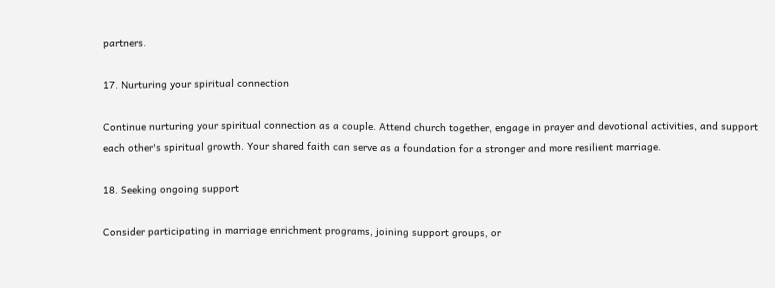partners.

17. Nurturing your spiritual connection

Continue nurturing your spiritual connection as a couple. Attend church together, engage in prayer and devotional activities, and support each other's spiritual growth. Your shared faith can serve as a foundation for a stronger and more resilient marriage.

18. Seeking ongoing support

Consider participating in marriage enrichment programs, joining support groups, or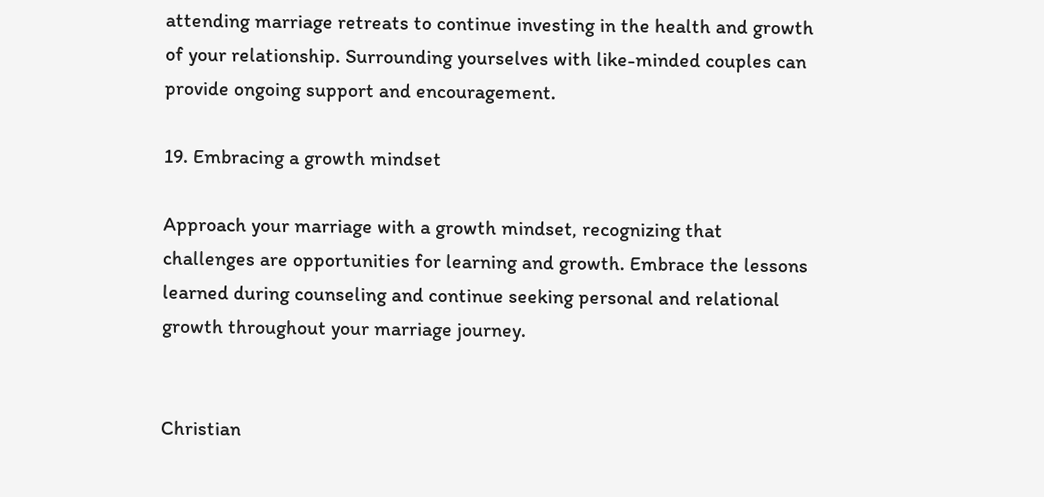attending marriage retreats to continue investing in the health and growth of your relationship. Surrounding yourselves with like-minded couples can provide ongoing support and encouragement.

19. Embracing a growth mindset

Approach your marriage with a growth mindset, recognizing that challenges are opportunities for learning and growth. Embrace the lessons learned during counseling and continue seeking personal and relational growth throughout your marriage journey.


Christian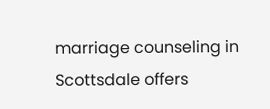marriage counseling in Scottsdale offers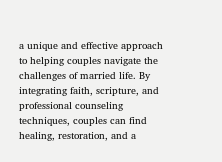a unique and effective approach to helping couples navigate the challenges of married life. By integrating faith, scripture, and professional counseling techniques, couples can find healing, restoration, and a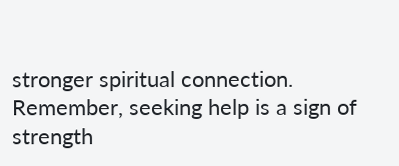stronger spiritual connection. Remember, seeking help is a sign of strength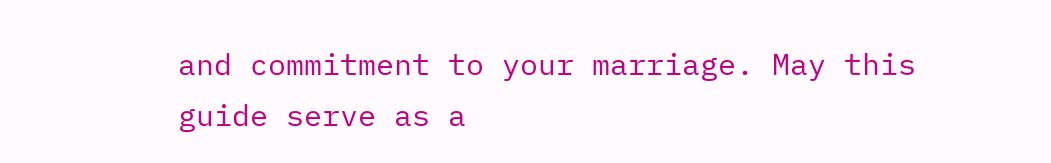and commitment to your marriage. May this guide serve as a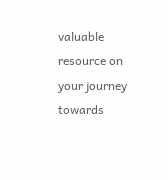valuable resource on your journey towards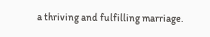a thriving and fulfilling marriage.